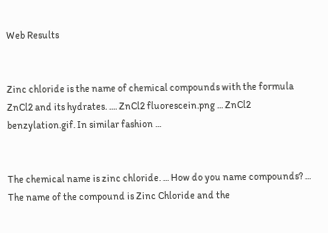Web Results


Zinc chloride is the name of chemical compounds with the formula ZnCl2 and its hydrates. .... ZnCl2 fluorescein.png ... ZnCl2 benzylation.gif. In similar fashion ...


The chemical name is zinc chloride. ... How do you name compounds? ... The name of the compound is Zinc Chloride and the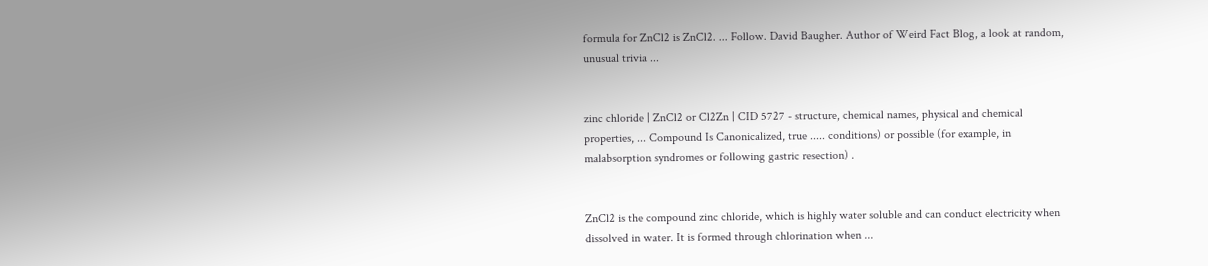formula for ZnCl2 is ZnCl2. ... Follow. David Baugher. Author of Weird Fact Blog, a look at random, unusual trivia ...


zinc chloride | ZnCl2 or Cl2Zn | CID 5727 - structure, chemical names, physical and chemical properties, ... Compound Is Canonicalized, true ..... conditions) or possible (for example, in malabsorption syndromes or following gastric resection) .


ZnCl2 is the compound zinc chloride, which is highly water soluble and can conduct electricity when dissolved in water. It is formed through chlorination when ...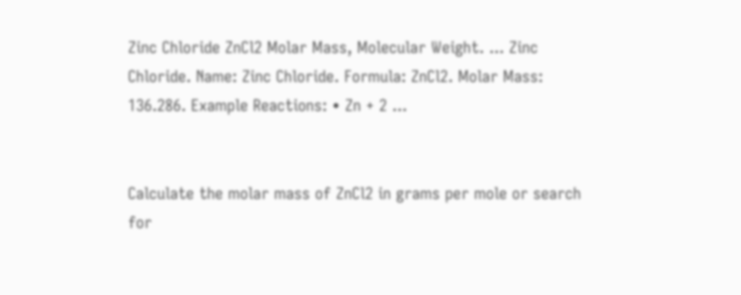Zinc Chloride ZnCl2 Molar Mass, Molecular Weight. ... Zinc Chloride. Name: Zinc Chloride. Formula: ZnCl2. Molar Mass: 136.286. Example Reactions: • Zn + 2 ...


Calculate the molar mass of ZnCl2 in grams per mole or search for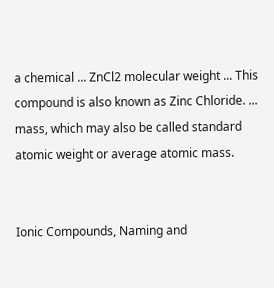a chemical ... ZnCl2 molecular weight ... This compound is also known as Zinc Chloride. ... mass, which may also be called standard atomic weight or average atomic mass.


Ionic Compounds, Naming and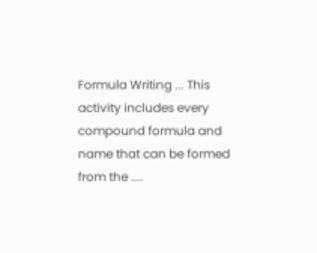Formula Writing ... This activity includes every compound formula and name that can be formed from the ....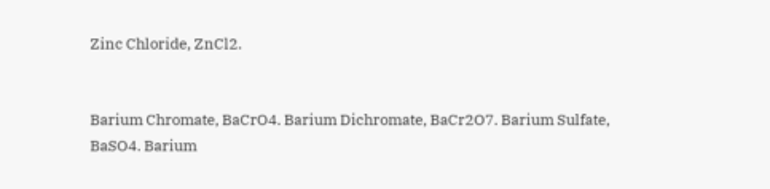Zinc Chloride, ZnCl2.


Barium Chromate, BaCrO4. Barium Dichromate, BaCr2O7. Barium Sulfate, BaSO4. Barium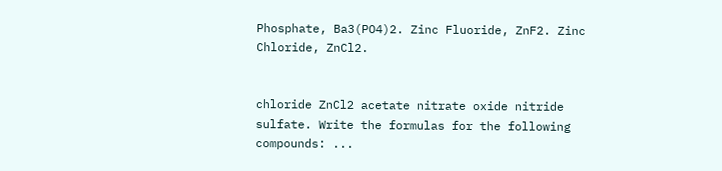Phosphate, Ba3(PO4)2. Zinc Fluoride, ZnF2. Zinc Chloride, ZnCl2.


chloride ZnCl2 acetate nitrate oxide nitride sulfate. Write the formulas for the following compounds: ...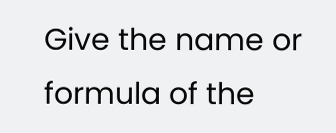Give the name or formula of the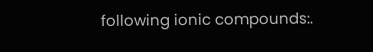following ionic compounds:.